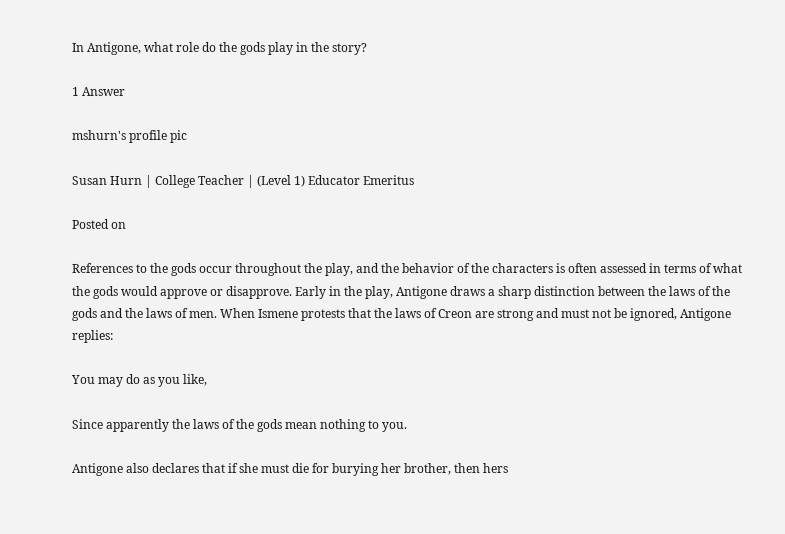In Antigone, what role do the gods play in the story?

1 Answer

mshurn's profile pic

Susan Hurn | College Teacher | (Level 1) Educator Emeritus

Posted on

References to the gods occur throughout the play, and the behavior of the characters is often assessed in terms of what the gods would approve or disapprove. Early in the play, Antigone draws a sharp distinction between the laws of the gods and the laws of men. When Ismene protests that the laws of Creon are strong and must not be ignored, Antigone replies:

You may do as you like,

Since apparently the laws of the gods mean nothing to you.

Antigone also declares that if she must die for burying her brother, then hers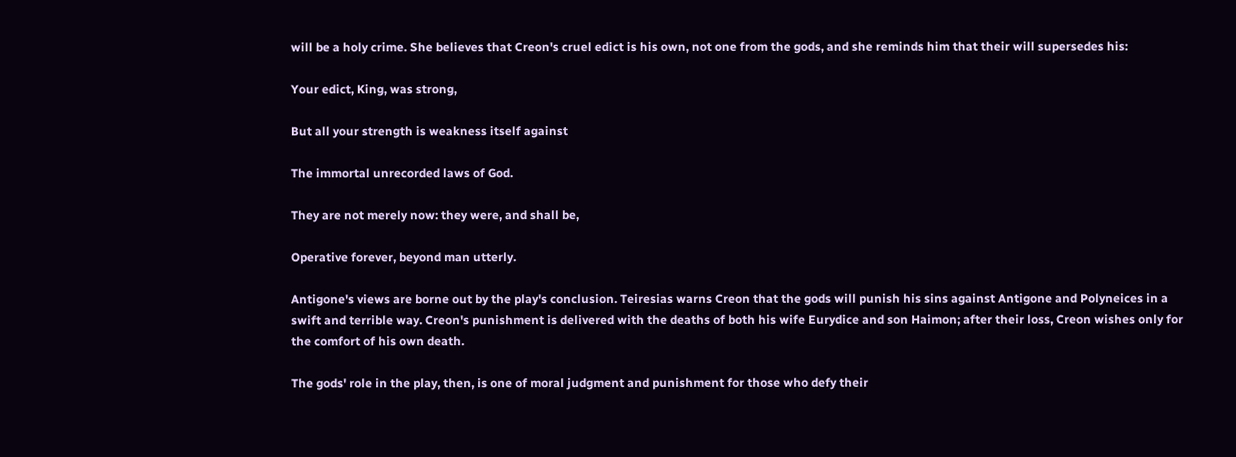will be a holy crime. She believes that Creon's cruel edict is his own, not one from the gods, and she reminds him that their will supersedes his:

Your edict, King, was strong,

But all your strength is weakness itself against

The immortal unrecorded laws of God.

They are not merely now: they were, and shall be,

Operative forever, beyond man utterly.

Antigone's views are borne out by the play's conclusion. Teiresias warns Creon that the gods will punish his sins against Antigone and Polyneices in a swift and terrible way. Creon's punishment is delivered with the deaths of both his wife Eurydice and son Haimon; after their loss, Creon wishes only for the comfort of his own death.

The gods' role in the play, then, is one of moral judgment and punishment for those who defy their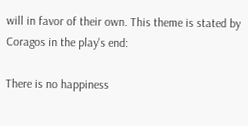will in favor of their own. This theme is stated by Coragos in the play's end:

There is no happiness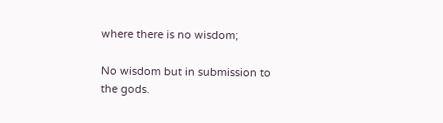where there is no wisdom;

No wisdom but in submission to the gods.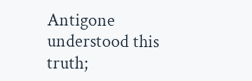Antigone understood this truth;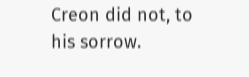Creon did not, to his sorrow.